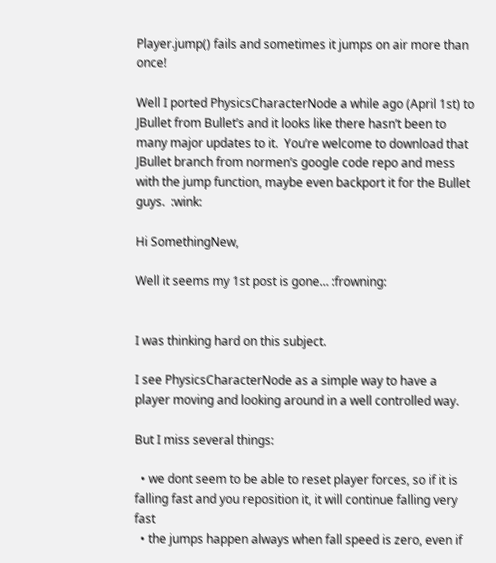Player.jump() fails and sometimes it jumps on air more than once!

Well I ported PhysicsCharacterNode a while ago (April 1st) to JBullet from Bullet’s and it looks like there hasn’t been to many major updates to it.  You’re welcome to download that JBullet branch from normen’s google code repo and mess with the jump function, maybe even backport it for the Bullet guys.  :wink:

Hi SomethingNew,

Well it seems my 1st post is gone… :frowning:


I was thinking hard on this subject.

I see PhysicsCharacterNode as a simple way to have a player moving and looking around in a well controlled way.

But I miss several things:

  • we dont seem to be able to reset player forces, so if it is falling fast and you reposition it, it will continue falling very fast
  • the jumps happen always when fall speed is zero, even if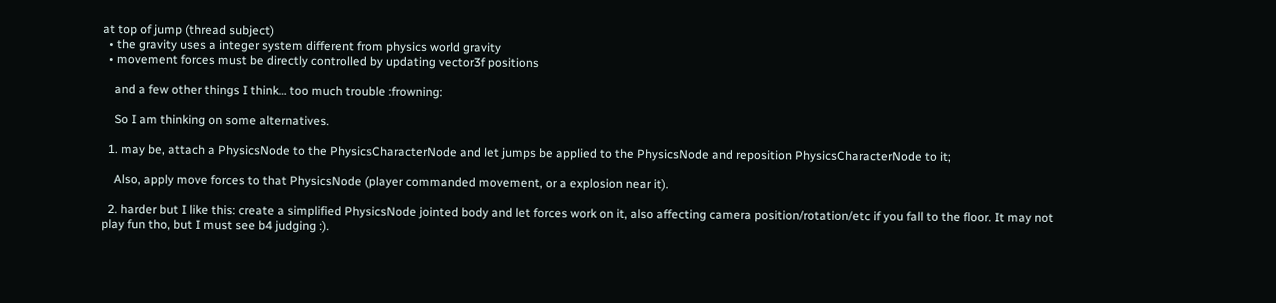at top of jump (thread subject)
  • the gravity uses a integer system different from physics world gravity
  • movement forces must be directly controlled by updating vector3f positions

    and a few other things I think… too much trouble :frowning:

    So I am thinking on some alternatives.

  1. may be, attach a PhysicsNode to the PhysicsCharacterNode and let jumps be applied to the PhysicsNode and reposition PhysicsCharacterNode to it;

    Also, apply move forces to that PhysicsNode (player commanded movement, or a explosion near it).

  2. harder but I like this: create a simplified PhysicsNode jointed body and let forces work on it, also affecting camera position/rotation/etc if you fall to the floor. It may not play fun tho, but I must see b4 judging :).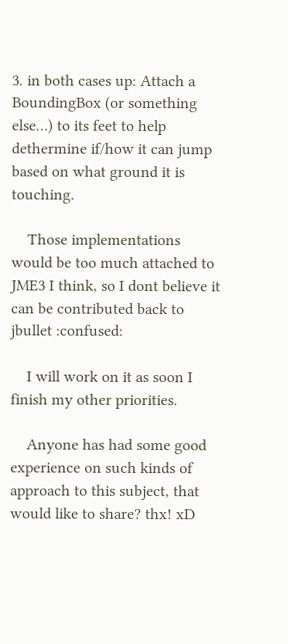3. in both cases up: Attach a BoundingBox (or something else…) to its feet to help dethermine if/how it can jump based on what ground it is touching.

    Those implementations would be too much attached to JME3 I think, so I dont believe it can be contributed back to jbullet :confused:

    I will work on it as soon I finish my other priorities.

    Anyone has had some good experience on such kinds of approach to this subject, that would like to share? thx! xD